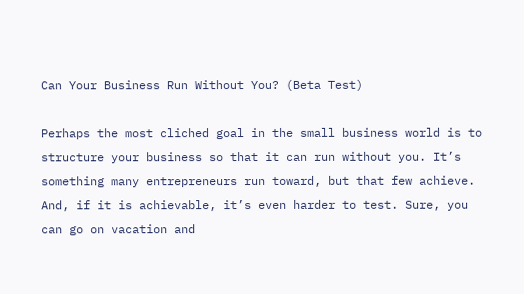Can Your Business Run Without You? (Beta Test)

Perhaps the most cliched goal in the small business world is to structure your business so that it can run without you. It’s something many entrepreneurs run toward, but that few achieve. And, if it is achievable, it’s even harder to test. Sure, you can go on vacation and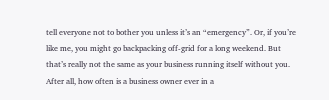tell everyone not to bother you unless it’s an “emergency”. Or, if you’re like me, you might go backpacking off-grid for a long weekend. But that’s really not the same as your business running itself without you. After all, how often is a business owner ever in a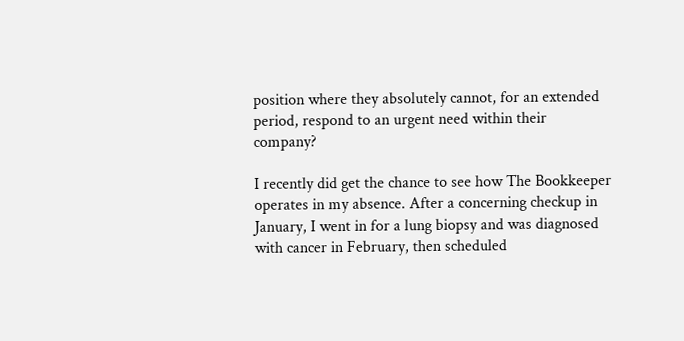position where they absolutely cannot, for an extended period, respond to an urgent need within their company?

I recently did get the chance to see how The Bookkeeper operates in my absence. After a concerning checkup in January, I went in for a lung biopsy and was diagnosed with cancer in February, then scheduled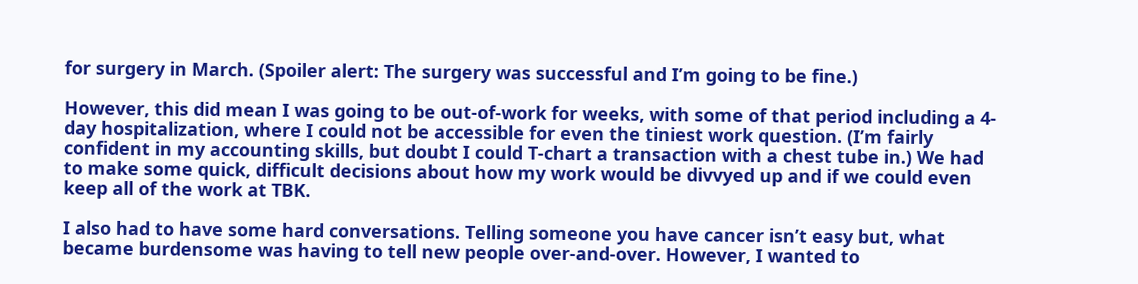for surgery in March. (Spoiler alert: The surgery was successful and I’m going to be fine.)

However, this did mean I was going to be out-of-work for weeks, with some of that period including a 4-day hospitalization, where I could not be accessible for even the tiniest work question. (I’m fairly confident in my accounting skills, but doubt I could T-chart a transaction with a chest tube in.) We had to make some quick, difficult decisions about how my work would be divvyed up and if we could even keep all of the work at TBK.

I also had to have some hard conversations. Telling someone you have cancer isn’t easy but, what became burdensome was having to tell new people over-and-over. However, I wanted to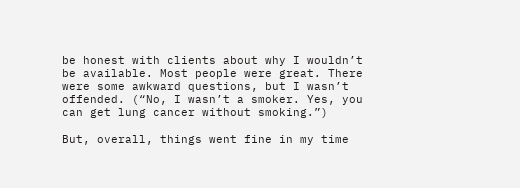be honest with clients about why I wouldn’t be available. Most people were great. There were some awkward questions, but I wasn’t offended. (“No, I wasn’t a smoker. Yes, you can get lung cancer without smoking.”)

But, overall, things went fine in my time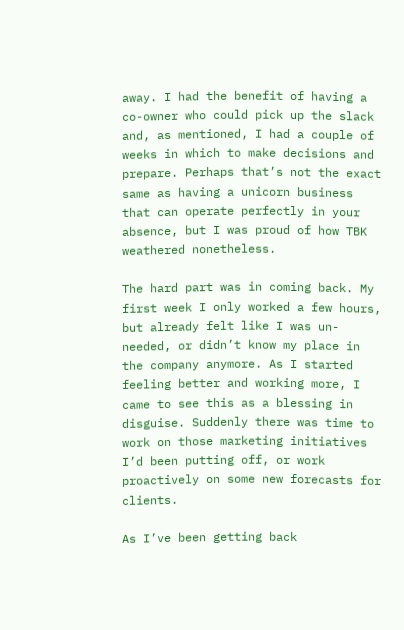away. I had the benefit of having a co-owner who could pick up the slack and, as mentioned, I had a couple of weeks in which to make decisions and prepare. Perhaps that’s not the exact same as having a unicorn business that can operate perfectly in your absence, but I was proud of how TBK weathered nonetheless.

The hard part was in coming back. My first week I only worked a few hours, but already felt like I was un-needed, or didn’t know my place in the company anymore. As I started feeling better and working more, I came to see this as a blessing in disguise. Suddenly there was time to work on those marketing initiatives I’d been putting off, or work proactively on some new forecasts for clients.

As I’ve been getting back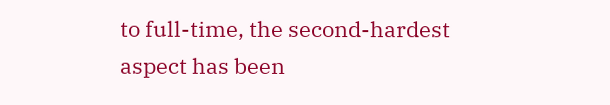to full-time, the second-hardest aspect has been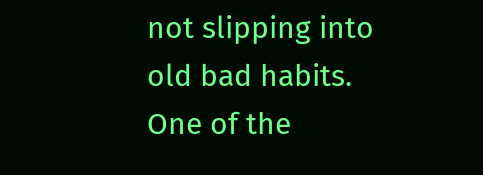not slipping into old bad habits. One of the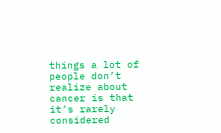things a lot of people don’t realize about cancer is that it’s rarely considered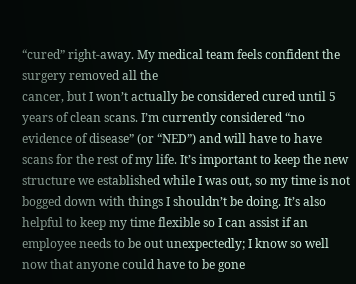“cured” right-away. My medical team feels confident the surgery removed all the
cancer, but I won’t actually be considered cured until 5 years of clean scans. I’m currently considered “no evidence of disease” (or “NED”) and will have to have scans for the rest of my life. It’s important to keep the new structure we established while I was out, so my time is not bogged down with things I shouldn’t be doing. It’s also helpful to keep my time flexible so I can assist if an employee needs to be out unexpectedly; I know so well now that anyone could have to be gone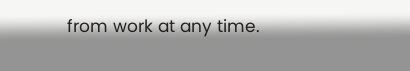from work at any time.